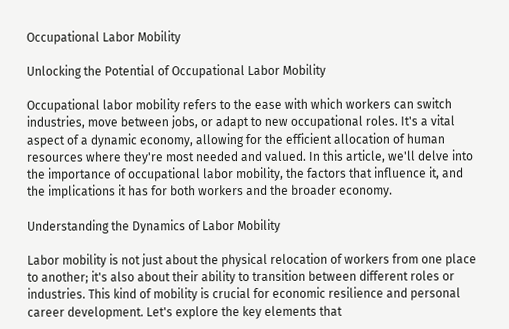Occupational Labor Mobility

Unlocking the Potential of Occupational Labor Mobility

Occupational labor mobility refers to the ease with which workers can switch industries, move between jobs, or adapt to new occupational roles. It's a vital aspect of a dynamic economy, allowing for the efficient allocation of human resources where they're most needed and valued. In this article, we'll delve into the importance of occupational labor mobility, the factors that influence it, and the implications it has for both workers and the broader economy.

Understanding the Dynamics of Labor Mobility

Labor mobility is not just about the physical relocation of workers from one place to another; it's also about their ability to transition between different roles or industries. This kind of mobility is crucial for economic resilience and personal career development. Let's explore the key elements that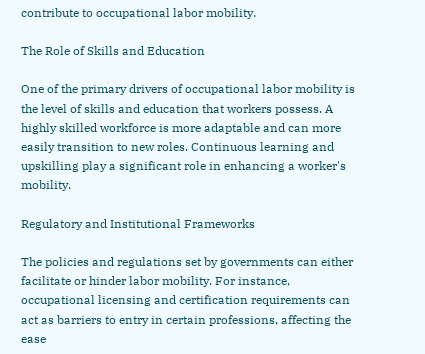contribute to occupational labor mobility.

The Role of Skills and Education

One of the primary drivers of occupational labor mobility is the level of skills and education that workers possess. A highly skilled workforce is more adaptable and can more easily transition to new roles. Continuous learning and upskilling play a significant role in enhancing a worker's mobility.

Regulatory and Institutional Frameworks

The policies and regulations set by governments can either facilitate or hinder labor mobility. For instance, occupational licensing and certification requirements can act as barriers to entry in certain professions, affecting the ease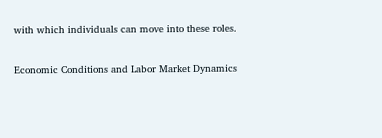with which individuals can move into these roles.

Economic Conditions and Labor Market Dynamics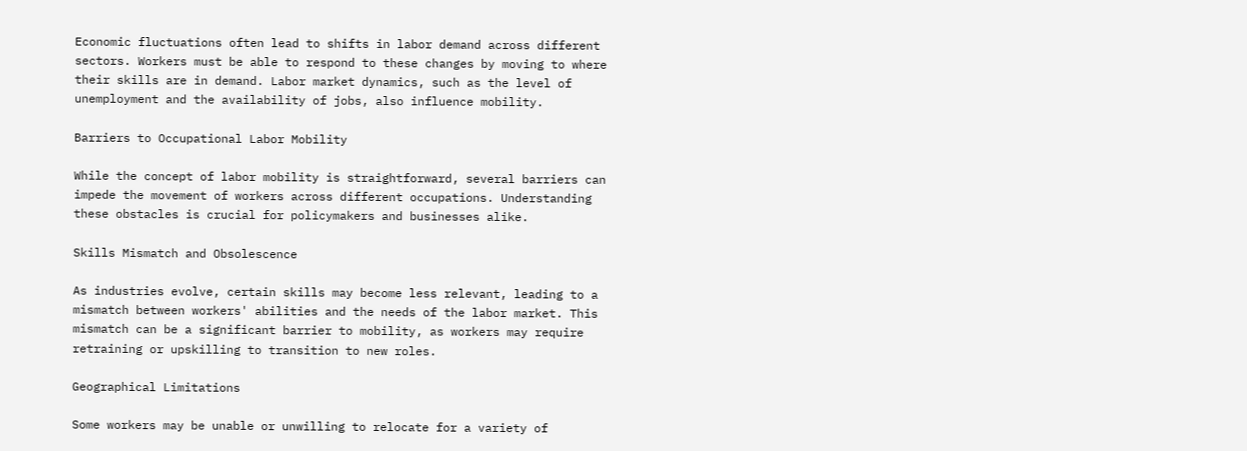Economic fluctuations often lead to shifts in labor demand across different sectors. Workers must be able to respond to these changes by moving to where their skills are in demand. Labor market dynamics, such as the level of unemployment and the availability of jobs, also influence mobility.

Barriers to Occupational Labor Mobility

While the concept of labor mobility is straightforward, several barriers can impede the movement of workers across different occupations. Understanding these obstacles is crucial for policymakers and businesses alike.

Skills Mismatch and Obsolescence

As industries evolve, certain skills may become less relevant, leading to a mismatch between workers' abilities and the needs of the labor market. This mismatch can be a significant barrier to mobility, as workers may require retraining or upskilling to transition to new roles.

Geographical Limitations

Some workers may be unable or unwilling to relocate for a variety of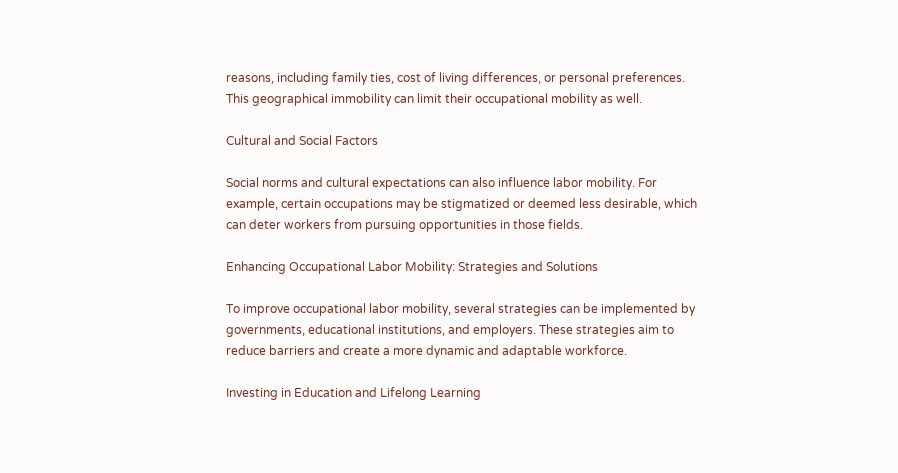reasons, including family ties, cost of living differences, or personal preferences. This geographical immobility can limit their occupational mobility as well.

Cultural and Social Factors

Social norms and cultural expectations can also influence labor mobility. For example, certain occupations may be stigmatized or deemed less desirable, which can deter workers from pursuing opportunities in those fields.

Enhancing Occupational Labor Mobility: Strategies and Solutions

To improve occupational labor mobility, several strategies can be implemented by governments, educational institutions, and employers. These strategies aim to reduce barriers and create a more dynamic and adaptable workforce.

Investing in Education and Lifelong Learning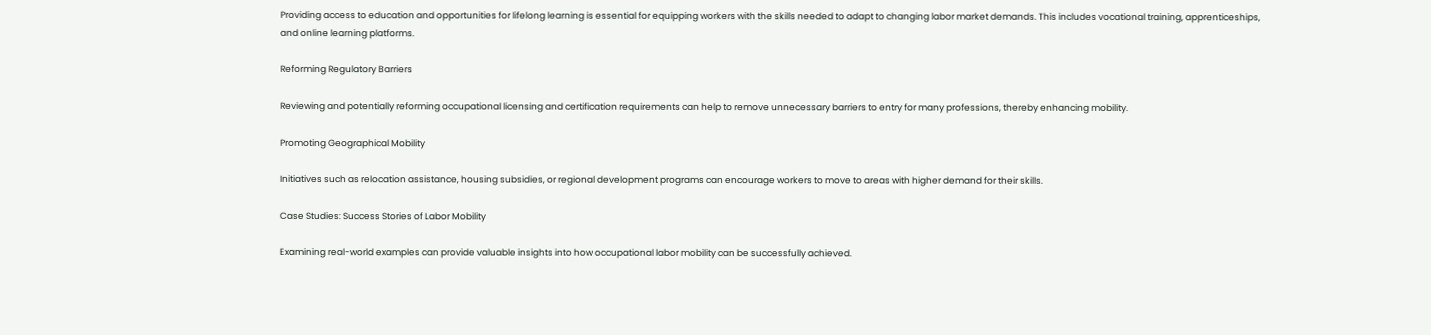Providing access to education and opportunities for lifelong learning is essential for equipping workers with the skills needed to adapt to changing labor market demands. This includes vocational training, apprenticeships, and online learning platforms.

Reforming Regulatory Barriers

Reviewing and potentially reforming occupational licensing and certification requirements can help to remove unnecessary barriers to entry for many professions, thereby enhancing mobility.

Promoting Geographical Mobility

Initiatives such as relocation assistance, housing subsidies, or regional development programs can encourage workers to move to areas with higher demand for their skills.

Case Studies: Success Stories of Labor Mobility

Examining real-world examples can provide valuable insights into how occupational labor mobility can be successfully achieved.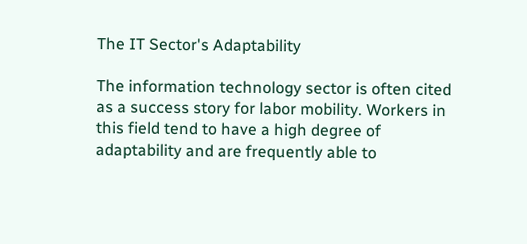The IT Sector's Adaptability

The information technology sector is often cited as a success story for labor mobility. Workers in this field tend to have a high degree of adaptability and are frequently able to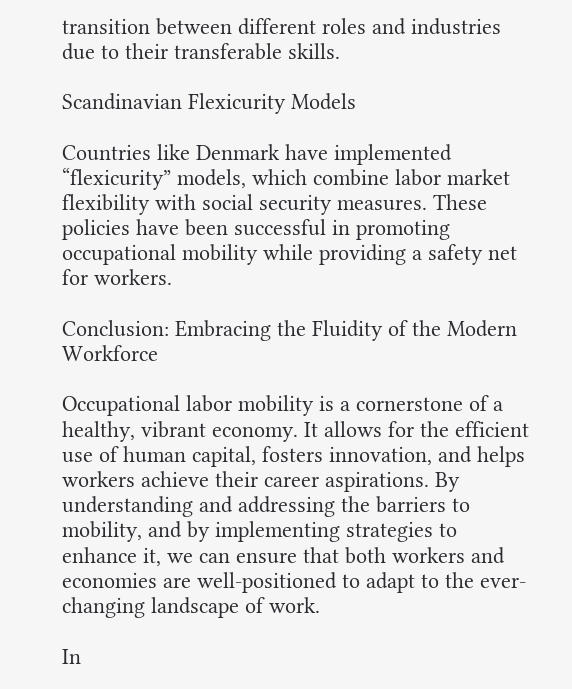transition between different roles and industries due to their transferable skills.

Scandinavian Flexicurity Models

Countries like Denmark have implemented “flexicurity” models, which combine labor market flexibility with social security measures. These policies have been successful in promoting occupational mobility while providing a safety net for workers.

Conclusion: Embracing the Fluidity of the Modern Workforce

Occupational labor mobility is a cornerstone of a healthy, vibrant economy. It allows for the efficient use of human capital, fosters innovation, and helps workers achieve their career aspirations. By understanding and addressing the barriers to mobility, and by implementing strategies to enhance it, we can ensure that both workers and economies are well-positioned to adapt to the ever-changing landscape of work.

In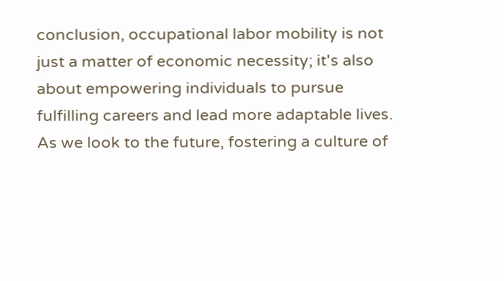conclusion, occupational labor mobility is not just a matter of economic necessity; it's also about empowering individuals to pursue fulfilling careers and lead more adaptable lives. As we look to the future, fostering a culture of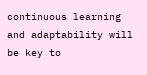continuous learning and adaptability will be key to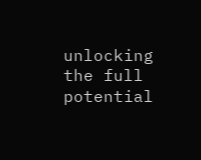unlocking the full potential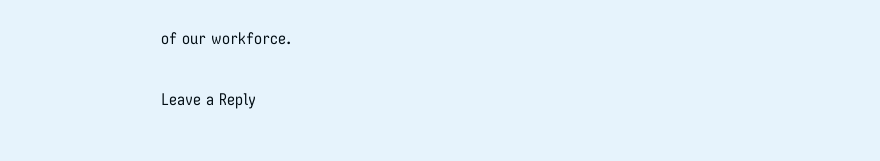of our workforce.

Leave a Reply